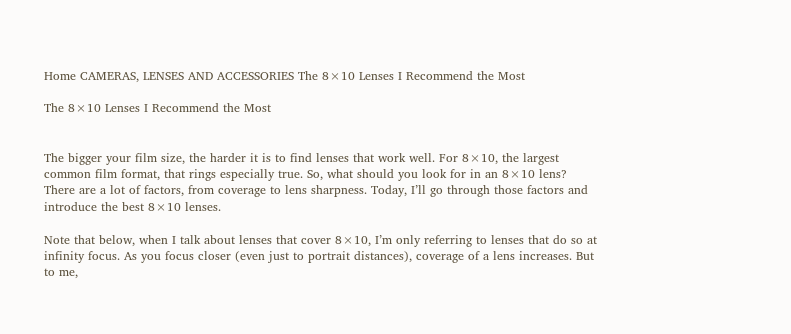Home CAMERAS, LENSES AND ACCESSORIES The 8×10 Lenses I Recommend the Most

The 8×10 Lenses I Recommend the Most


The bigger your film size, the harder it is to find lenses that work well. For 8×10, the largest common film format, that rings especially true. So, what should you look for in an 8×10 lens? There are a lot of factors, from coverage to lens sharpness. Today, I’ll go through those factors and introduce the best 8×10 lenses.

Note that below, when I talk about lenses that cover 8×10, I’m only referring to lenses that do so at infinity focus. As you focus closer (even just to portrait distances), coverage of a lens increases. But to me,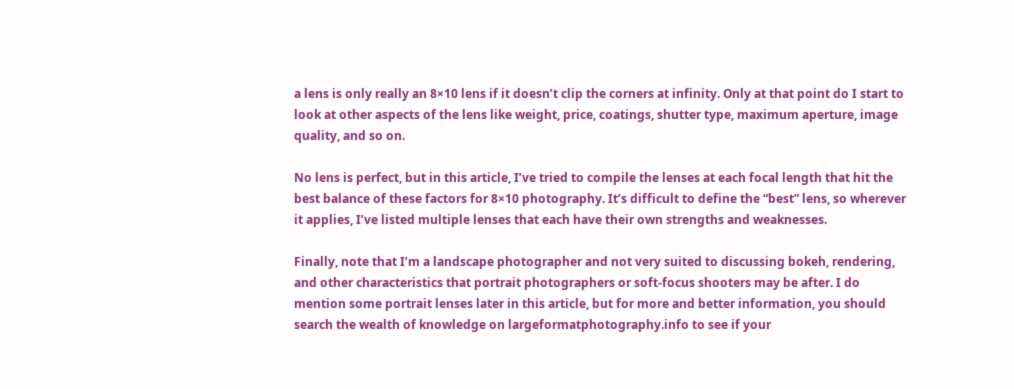a lens is only really an 8×10 lens if it doesn’t clip the corners at infinity. Only at that point do I start to look at other aspects of the lens like weight, price, coatings, shutter type, maximum aperture, image quality, and so on.

No lens is perfect, but in this article, I’ve tried to compile the lenses at each focal length that hit the best balance of these factors for 8×10 photography. It’s difficult to define the “best” lens, so wherever it applies, I’ve listed multiple lenses that each have their own strengths and weaknesses.

Finally, note that I’m a landscape photographer and not very suited to discussing bokeh, rendering, and other characteristics that portrait photographers or soft-focus shooters may be after. I do mention some portrait lenses later in this article, but for more and better information, you should search the wealth of knowledge on largeformatphotography.info to see if your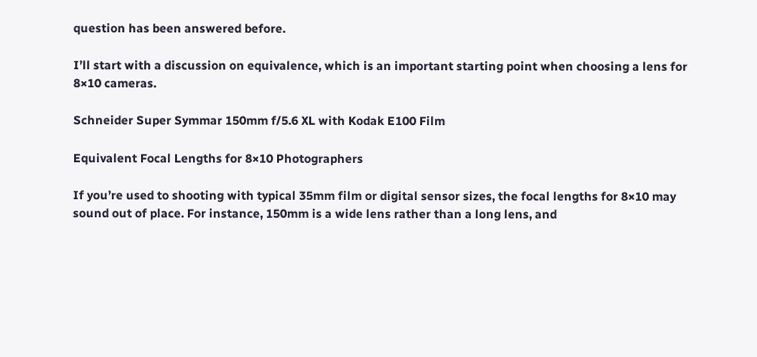question has been answered before.

I’ll start with a discussion on equivalence, which is an important starting point when choosing a lens for 8×10 cameras.

Schneider Super Symmar 150mm f/5.6 XL with Kodak E100 Film

Equivalent Focal Lengths for 8×10 Photographers

If you’re used to shooting with typical 35mm film or digital sensor sizes, the focal lengths for 8×10 may sound out of place. For instance, 150mm is a wide lens rather than a long lens, and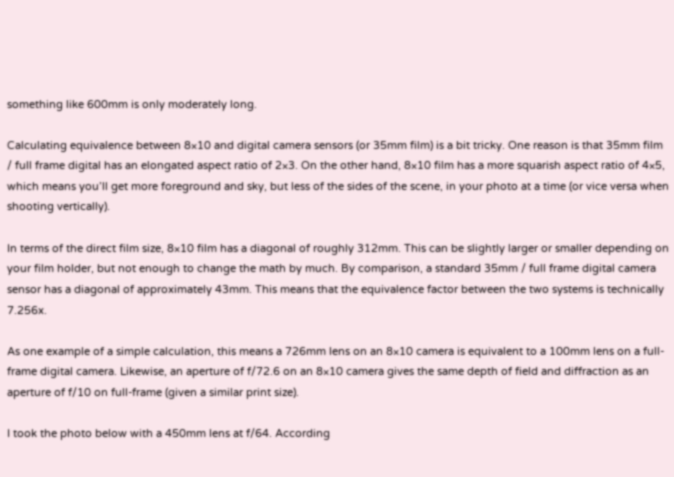something like 600mm is only moderately long.

Calculating equivalence between 8×10 and digital camera sensors (or 35mm film) is a bit tricky. One reason is that 35mm film / full frame digital has an elongated aspect ratio of 2×3. On the other hand, 8×10 film has a more squarish aspect ratio of 4×5, which means you’ll get more foreground and sky, but less of the sides of the scene, in your photo at a time (or vice versa when shooting vertically).

In terms of the direct film size, 8×10 film has a diagonal of roughly 312mm. This can be slightly larger or smaller depending on your film holder, but not enough to change the math by much. By comparison, a standard 35mm / full frame digital camera sensor has a diagonal of approximately 43mm. This means that the equivalence factor between the two systems is technically 7.256x.

As one example of a simple calculation, this means a 726mm lens on an 8×10 camera is equivalent to a 100mm lens on a full-frame digital camera. Likewise, an aperture of f/72.6 on an 8×10 camera gives the same depth of field and diffraction as an aperture of f/10 on full-frame (given a similar print size).

I took the photo below with a 450mm lens at f/64. According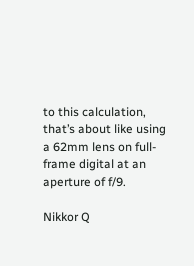to this calculation, that’s about like using a 62mm lens on full-frame digital at an aperture of f/9.

Nikkor Q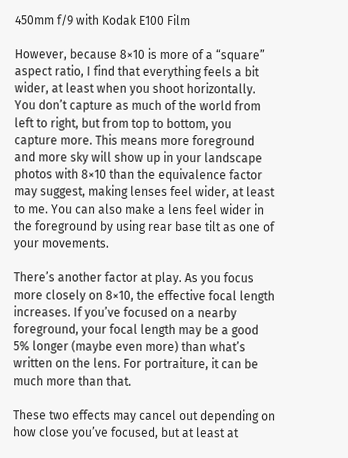450mm f/9 with Kodak E100 Film

However, because 8×10 is more of a “square” aspect ratio, I find that everything feels a bit wider, at least when you shoot horizontally. You don’t capture as much of the world from left to right, but from top to bottom, you capture more. This means more foreground and more sky will show up in your landscape photos with 8×10 than the equivalence factor may suggest, making lenses feel wider, at least to me. You can also make a lens feel wider in the foreground by using rear base tilt as one of your movements.

There’s another factor at play. As you focus more closely on 8×10, the effective focal length increases. If you’ve focused on a nearby foreground, your focal length may be a good 5% longer (maybe even more) than what’s written on the lens. For portraiture, it can be much more than that.

These two effects may cancel out depending on how close you’ve focused, but at least at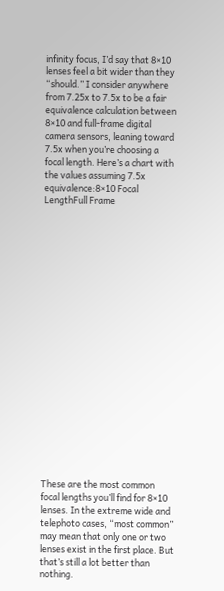infinity focus, I’d say that 8×10 lenses feel a bit wider than they “should.” I consider anywhere from 7.25x to 7.5x to be a fair equivalence calculation between 8×10 and full-frame digital camera sensors, leaning toward 7.5x when you’re choosing a focal length. Here’s a chart with the values assuming 7.5x equivalence:8×10 Focal LengthFull Frame





















These are the most common focal lengths you’ll find for 8×10 lenses. In the extreme wide and telephoto cases, “most common” may mean that only one or two lenses exist in the first place. But that’s still a lot better than nothing.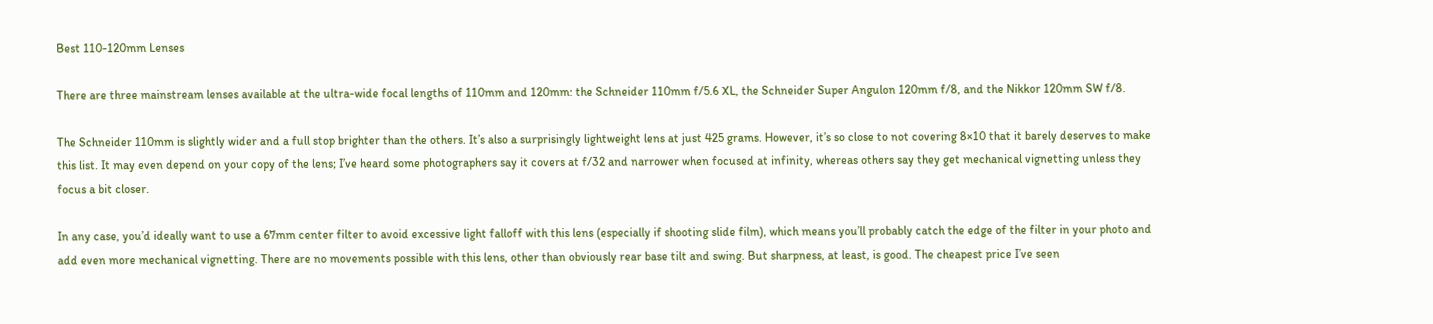Best 110-120mm Lenses

There are three mainstream lenses available at the ultra-wide focal lengths of 110mm and 120mm: the Schneider 110mm f/5.6 XL, the Schneider Super Angulon 120mm f/8, and the Nikkor 120mm SW f/8.

The Schneider 110mm is slightly wider and a full stop brighter than the others. It’s also a surprisingly lightweight lens at just 425 grams. However, it’s so close to not covering 8×10 that it barely deserves to make this list. It may even depend on your copy of the lens; I’ve heard some photographers say it covers at f/32 and narrower when focused at infinity, whereas others say they get mechanical vignetting unless they focus a bit closer.

In any case, you’d ideally want to use a 67mm center filter to avoid excessive light falloff with this lens (especially if shooting slide film), which means you’ll probably catch the edge of the filter in your photo and add even more mechanical vignetting. There are no movements possible with this lens, other than obviously rear base tilt and swing. But sharpness, at least, is good. The cheapest price I’ve seen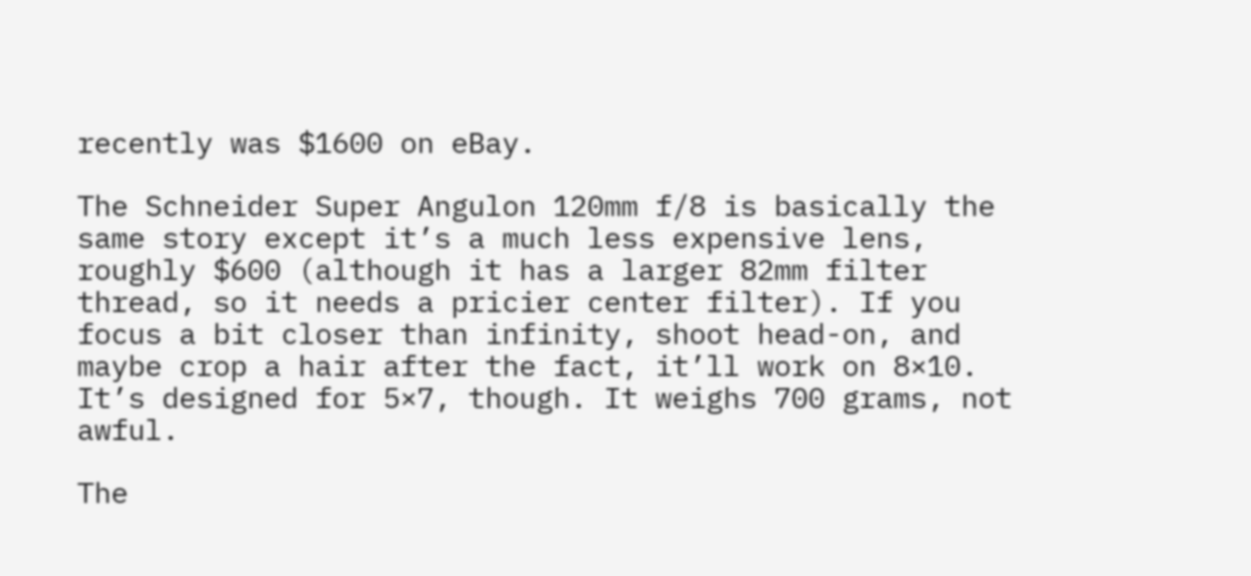recently was $1600 on eBay.

The Schneider Super Angulon 120mm f/8 is basically the same story except it’s a much less expensive lens, roughly $600 (although it has a larger 82mm filter thread, so it needs a pricier center filter). If you focus a bit closer than infinity, shoot head-on, and maybe crop a hair after the fact, it’ll work on 8×10. It’s designed for 5×7, though. It weighs 700 grams, not awful.

The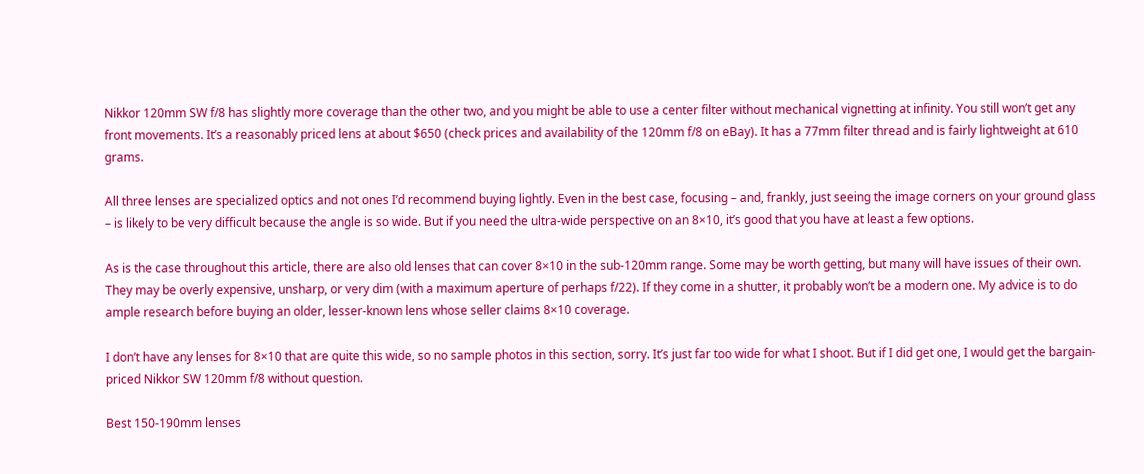Nikkor 120mm SW f/8 has slightly more coverage than the other two, and you might be able to use a center filter without mechanical vignetting at infinity. You still won’t get any front movements. It’s a reasonably priced lens at about $650 (check prices and availability of the 120mm f/8 on eBay). It has a 77mm filter thread and is fairly lightweight at 610 grams.

All three lenses are specialized optics and not ones I’d recommend buying lightly. Even in the best case, focusing – and, frankly, just seeing the image corners on your ground glass – is likely to be very difficult because the angle is so wide. But if you need the ultra-wide perspective on an 8×10, it’s good that you have at least a few options.

As is the case throughout this article, there are also old lenses that can cover 8×10 in the sub-120mm range. Some may be worth getting, but many will have issues of their own. They may be overly expensive, unsharp, or very dim (with a maximum aperture of perhaps f/22). If they come in a shutter, it probably won’t be a modern one. My advice is to do ample research before buying an older, lesser-known lens whose seller claims 8×10 coverage.

I don’t have any lenses for 8×10 that are quite this wide, so no sample photos in this section, sorry. It’s just far too wide for what I shoot. But if I did get one, I would get the bargain-priced Nikkor SW 120mm f/8 without question.

Best 150-190mm lenses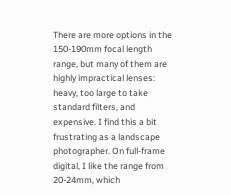There are more options in the 150-190mm focal length range, but many of them are highly impractical lenses: heavy, too large to take standard filters, and expensive. I find this a bit frustrating as a landscape photographer. On full-frame digital, I like the range from 20-24mm, which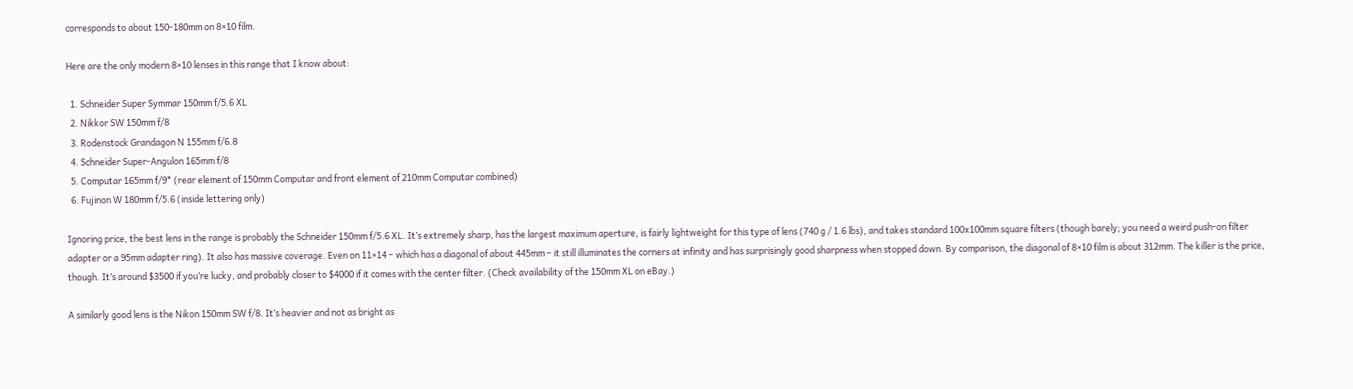corresponds to about 150-180mm on 8×10 film.

Here are the only modern 8×10 lenses in this range that I know about:

  1. Schneider Super Symmar 150mm f/5.6 XL
  2. Nikkor SW 150mm f/8
  3. Rodenstock Grandagon N 155mm f/6.8
  4. Schneider Super-Angulon 165mm f/8
  5. Computar 165mm f/9* (rear element of 150mm Computar and front element of 210mm Computar combined)
  6. Fujinon W 180mm f/5.6 (inside lettering only)

Ignoring price, the best lens in the range is probably the Schneider 150mm f/5.6 XL. It’s extremely sharp, has the largest maximum aperture, is fairly lightweight for this type of lens (740 g / 1.6 lbs), and takes standard 100x100mm square filters (though barely; you need a weird push-on filter adapter or a 95mm adapter ring). It also has massive coverage. Even on 11×14 – which has a diagonal of about 445mm – it still illuminates the corners at infinity and has surprisingly good sharpness when stopped down. By comparison, the diagonal of 8×10 film is about 312mm. The killer is the price, though. It’s around $3500 if you’re lucky, and probably closer to $4000 if it comes with the center filter. (Check availability of the 150mm XL on eBay.)

A similarly good lens is the Nikon 150mm SW f/8. It’s heavier and not as bright as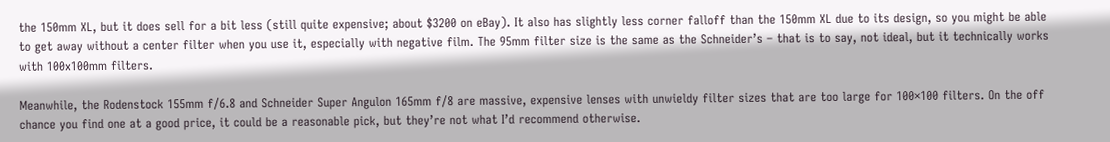the 150mm XL, but it does sell for a bit less (still quite expensive; about $3200 on eBay). It also has slightly less corner falloff than the 150mm XL due to its design, so you might be able to get away without a center filter when you use it, especially with negative film. The 95mm filter size is the same as the Schneider’s – that is to say, not ideal, but it technically works with 100x100mm filters.

Meanwhile, the Rodenstock 155mm f/6.8 and Schneider Super Angulon 165mm f/8 are massive, expensive lenses with unwieldy filter sizes that are too large for 100×100 filters. On the off chance you find one at a good price, it could be a reasonable pick, but they’re not what I’d recommend otherwise.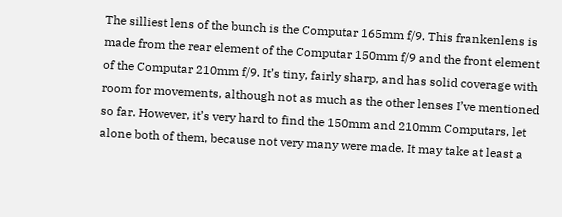The silliest lens of the bunch is the Computar 165mm f/9. This frankenlens is made from the rear element of the Computar 150mm f/9 and the front element of the Computar 210mm f/9. It’s tiny, fairly sharp, and has solid coverage with room for movements, although not as much as the other lenses I’ve mentioned so far. However, it’s very hard to find the 150mm and 210mm Computars, let alone both of them, because not very many were made. It may take at least a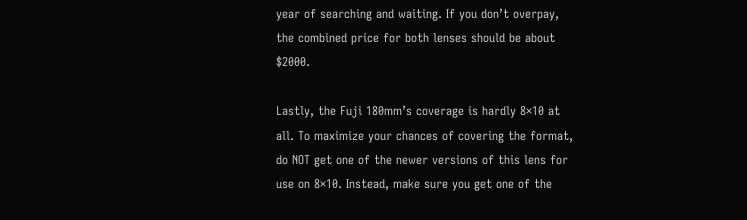year of searching and waiting. If you don’t overpay, the combined price for both lenses should be about $2000.

Lastly, the Fuji 180mm’s coverage is hardly 8×10 at all. To maximize your chances of covering the format, do NOT get one of the newer versions of this lens for use on 8×10. Instead, make sure you get one of the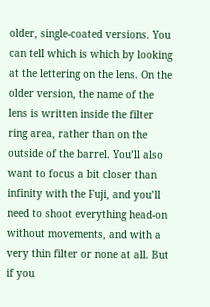older, single-coated versions. You can tell which is which by looking at the lettering on the lens. On the older version, the name of the lens is written inside the filter ring area, rather than on the outside of the barrel. You’ll also want to focus a bit closer than infinity with the Fuji, and you’ll need to shoot everything head-on without movements, and with a very thin filter or none at all. But if you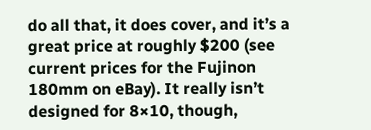do all that, it does cover, and it’s a great price at roughly $200 (see current prices for the Fujinon 180mm on eBay). It really isn’t designed for 8×10, though,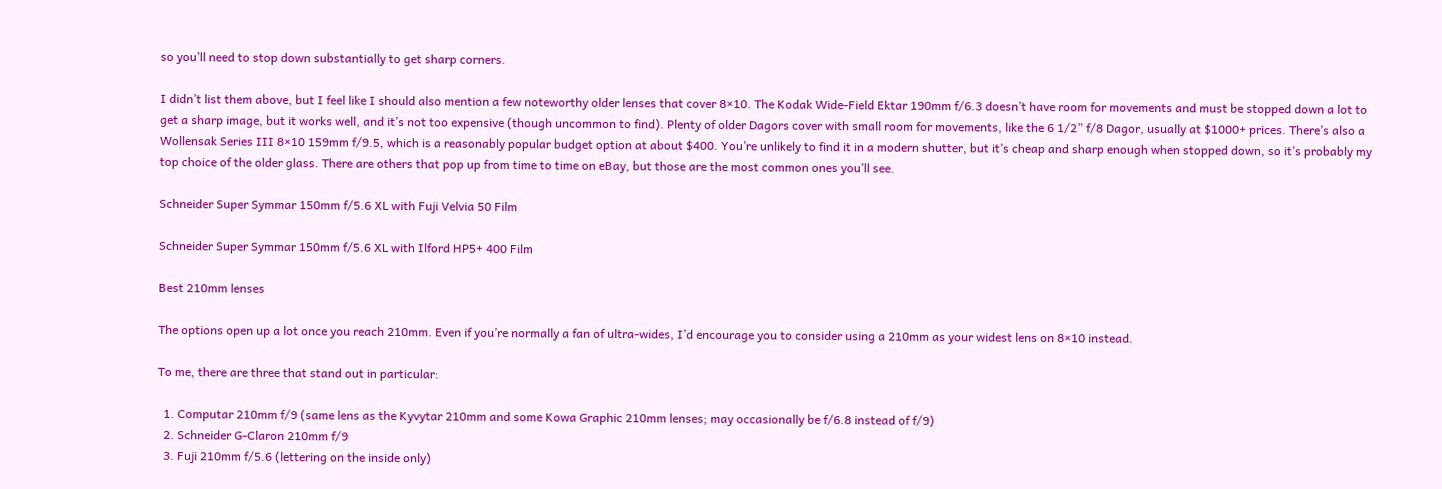so you’ll need to stop down substantially to get sharp corners.

I didn’t list them above, but I feel like I should also mention a few noteworthy older lenses that cover 8×10. The Kodak Wide-Field Ektar 190mm f/6.3 doesn’t have room for movements and must be stopped down a lot to get a sharp image, but it works well, and it’s not too expensive (though uncommon to find). Plenty of older Dagors cover with small room for movements, like the 6 1/2” f/8 Dagor, usually at $1000+ prices. There’s also a Wollensak Series III 8×10 159mm f/9.5, which is a reasonably popular budget option at about $400. You’re unlikely to find it in a modern shutter, but it’s cheap and sharp enough when stopped down, so it’s probably my top choice of the older glass. There are others that pop up from time to time on eBay, but those are the most common ones you’ll see.

Schneider Super Symmar 150mm f/5.6 XL with Fuji Velvia 50 Film

Schneider Super Symmar 150mm f/5.6 XL with Ilford HP5+ 400 Film

Best 210mm lenses

The options open up a lot once you reach 210mm. Even if you’re normally a fan of ultra-wides, I’d encourage you to consider using a 210mm as your widest lens on 8×10 instead.

To me, there are three that stand out in particular:

  1. Computar 210mm f/9 (same lens as the Kyvytar 210mm and some Kowa Graphic 210mm lenses; may occasionally be f/6.8 instead of f/9)
  2. Schneider G-Claron 210mm f/9
  3. Fuji 210mm f/5.6 (lettering on the inside only)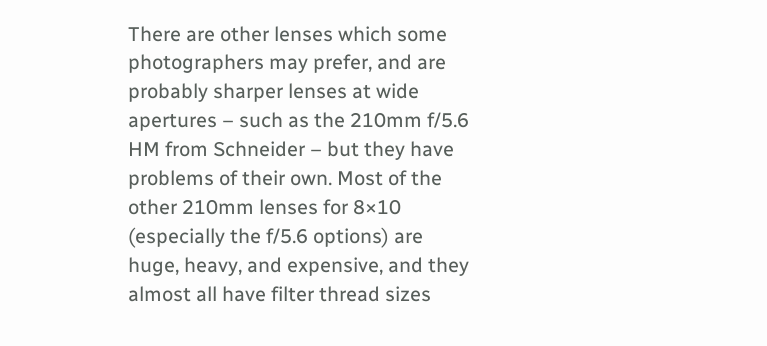There are other lenses which some photographers may prefer, and are probably sharper lenses at wide apertures – such as the 210mm f/5.6 HM from Schneider – but they have problems of their own. Most of the other 210mm lenses for 8×10 (especially the f/5.6 options) are huge, heavy, and expensive, and they almost all have filter thread sizes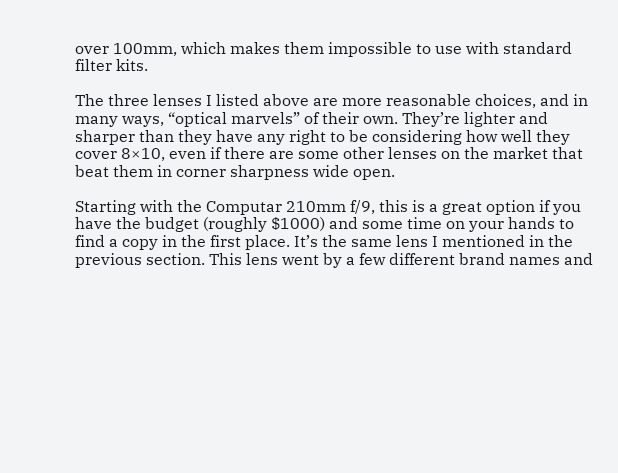over 100mm, which makes them impossible to use with standard filter kits.

The three lenses I listed above are more reasonable choices, and in many ways, “optical marvels” of their own. They’re lighter and sharper than they have any right to be considering how well they cover 8×10, even if there are some other lenses on the market that beat them in corner sharpness wide open.

Starting with the Computar 210mm f/9, this is a great option if you have the budget (roughly $1000) and some time on your hands to find a copy in the first place. It’s the same lens I mentioned in the previous section. This lens went by a few different brand names and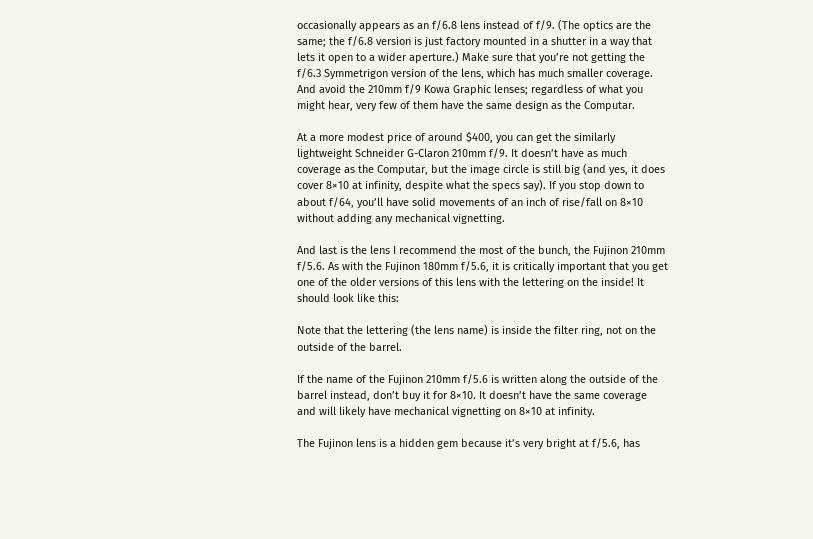occasionally appears as an f/6.8 lens instead of f/9. (The optics are the same; the f/6.8 version is just factory mounted in a shutter in a way that lets it open to a wider aperture.) Make sure that you’re not getting the f/6.3 Symmetrigon version of the lens, which has much smaller coverage. And avoid the 210mm f/9 Kowa Graphic lenses; regardless of what you might hear, very few of them have the same design as the Computar.

At a more modest price of around $400, you can get the similarly lightweight Schneider G-Claron 210mm f/9. It doesn’t have as much coverage as the Computar, but the image circle is still big (and yes, it does cover 8×10 at infinity, despite what the specs say). If you stop down to about f/64, you’ll have solid movements of an inch of rise/fall on 8×10 without adding any mechanical vignetting.

And last is the lens I recommend the most of the bunch, the Fujinon 210mm f/5.6. As with the Fujinon 180mm f/5.6, it is critically important that you get one of the older versions of this lens with the lettering on the inside! It should look like this:

Note that the lettering (the lens name) is inside the filter ring, not on the outside of the barrel.

If the name of the Fujinon 210mm f/5.6 is written along the outside of the barrel instead, don’t buy it for 8×10. It doesn’t have the same coverage and will likely have mechanical vignetting on 8×10 at infinity.

The Fujinon lens is a hidden gem because it’s very bright at f/5.6, has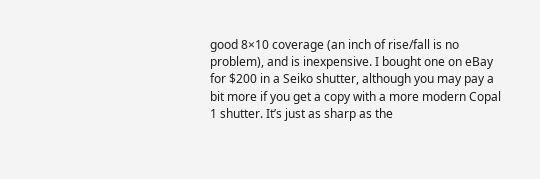good 8×10 coverage (an inch of rise/fall is no problem), and is inexpensive. I bought one on eBay for $200 in a Seiko shutter, although you may pay a bit more if you get a copy with a more modern Copal 1 shutter. It’s just as sharp as the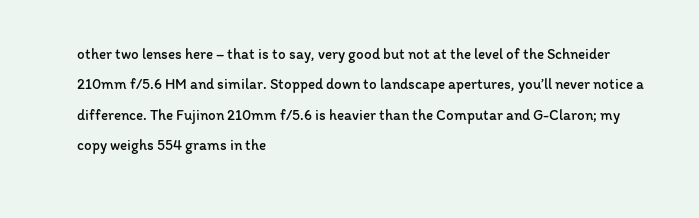other two lenses here – that is to say, very good but not at the level of the Schneider 210mm f/5.6 HM and similar. Stopped down to landscape apertures, you’ll never notice a difference. The Fujinon 210mm f/5.6 is heavier than the Computar and G-Claron; my copy weighs 554 grams in the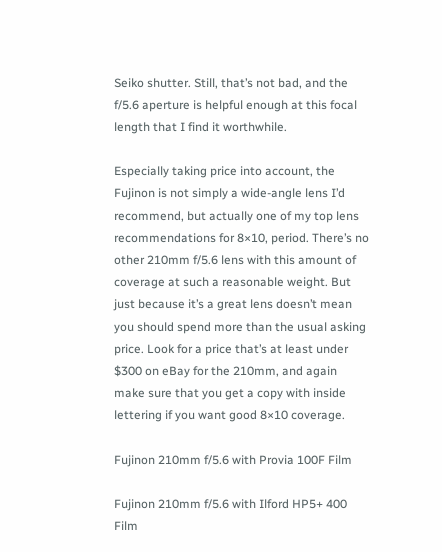Seiko shutter. Still, that’s not bad, and the f/5.6 aperture is helpful enough at this focal length that I find it worthwhile.

Especially taking price into account, the Fujinon is not simply a wide-angle lens I’d recommend, but actually one of my top lens recommendations for 8×10, period. There’s no other 210mm f/5.6 lens with this amount of coverage at such a reasonable weight. But just because it’s a great lens doesn’t mean you should spend more than the usual asking price. Look for a price that’s at least under $300 on eBay for the 210mm, and again make sure that you get a copy with inside lettering if you want good 8×10 coverage.

Fujinon 210mm f/5.6 with Provia 100F Film

Fujinon 210mm f/5.6 with Ilford HP5+ 400 Film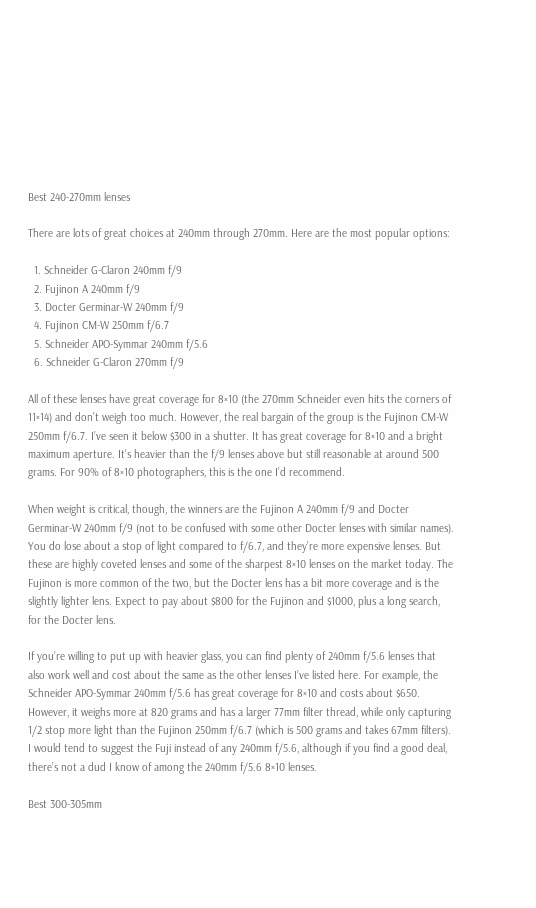Best 240-270mm lenses

There are lots of great choices at 240mm through 270mm. Here are the most popular options:

  1. Schneider G-Claron 240mm f/9
  2. Fujinon A 240mm f/9
  3. Docter Germinar-W 240mm f/9
  4. Fujinon CM-W 250mm f/6.7
  5. Schneider APO-Symmar 240mm f/5.6
  6. Schneider G-Claron 270mm f/9

All of these lenses have great coverage for 8×10 (the 270mm Schneider even hits the corners of 11×14) and don’t weigh too much. However, the real bargain of the group is the Fujinon CM-W 250mm f/6.7. I’ve seen it below $300 in a shutter. It has great coverage for 8×10 and a bright maximum aperture. It’s heavier than the f/9 lenses above but still reasonable at around 500 grams. For 90% of 8×10 photographers, this is the one I’d recommend.

When weight is critical, though, the winners are the Fujinon A 240mm f/9 and Docter Germinar-W 240mm f/9 (not to be confused with some other Docter lenses with similar names). You do lose about a stop of light compared to f/6.7, and they’re more expensive lenses. But these are highly coveted lenses and some of the sharpest 8×10 lenses on the market today. The Fujinon is more common of the two, but the Docter lens has a bit more coverage and is the slightly lighter lens. Expect to pay about $800 for the Fujinon and $1000, plus a long search, for the Docter lens.

If you’re willing to put up with heavier glass, you can find plenty of 240mm f/5.6 lenses that also work well and cost about the same as the other lenses I’ve listed here. For example, the Schneider APO-Symmar 240mm f/5.6 has great coverage for 8×10 and costs about $650. However, it weighs more at 820 grams and has a larger 77mm filter thread, while only capturing 1/2 stop more light than the Fujinon 250mm f/6.7 (which is 500 grams and takes 67mm filters). I would tend to suggest the Fuji instead of any 240mm f/5.6, although if you find a good deal, there’s not a dud I know of among the 240mm f/5.6 8×10 lenses.

Best 300-305mm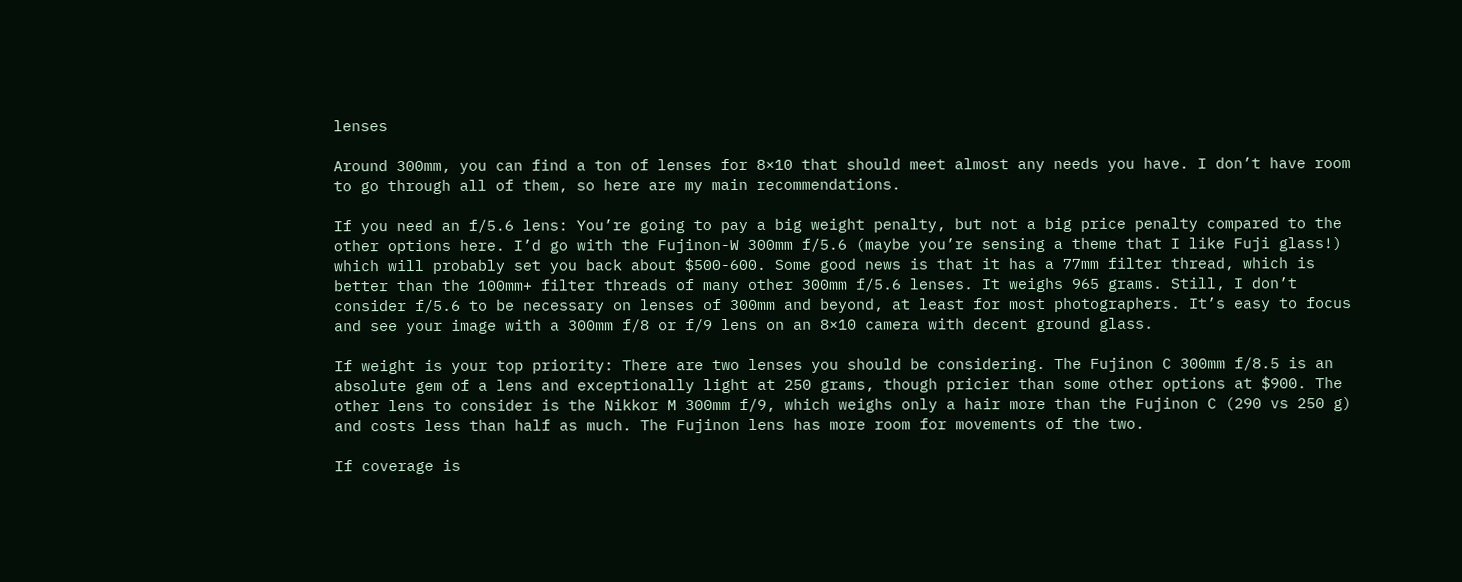lenses

Around 300mm, you can find a ton of lenses for 8×10 that should meet almost any needs you have. I don’t have room to go through all of them, so here are my main recommendations.

If you need an f/5.6 lens: You’re going to pay a big weight penalty, but not a big price penalty compared to the other options here. I’d go with the Fujinon-W 300mm f/5.6 (maybe you’re sensing a theme that I like Fuji glass!) which will probably set you back about $500-600. Some good news is that it has a 77mm filter thread, which is better than the 100mm+ filter threads of many other 300mm f/5.6 lenses. It weighs 965 grams. Still, I don’t consider f/5.6 to be necessary on lenses of 300mm and beyond, at least for most photographers. It’s easy to focus and see your image with a 300mm f/8 or f/9 lens on an 8×10 camera with decent ground glass.

If weight is your top priority: There are two lenses you should be considering. The Fujinon C 300mm f/8.5 is an absolute gem of a lens and exceptionally light at 250 grams, though pricier than some other options at $900. The other lens to consider is the Nikkor M 300mm f/9, which weighs only a hair more than the Fujinon C (290 vs 250 g) and costs less than half as much. The Fujinon lens has more room for movements of the two.

If coverage is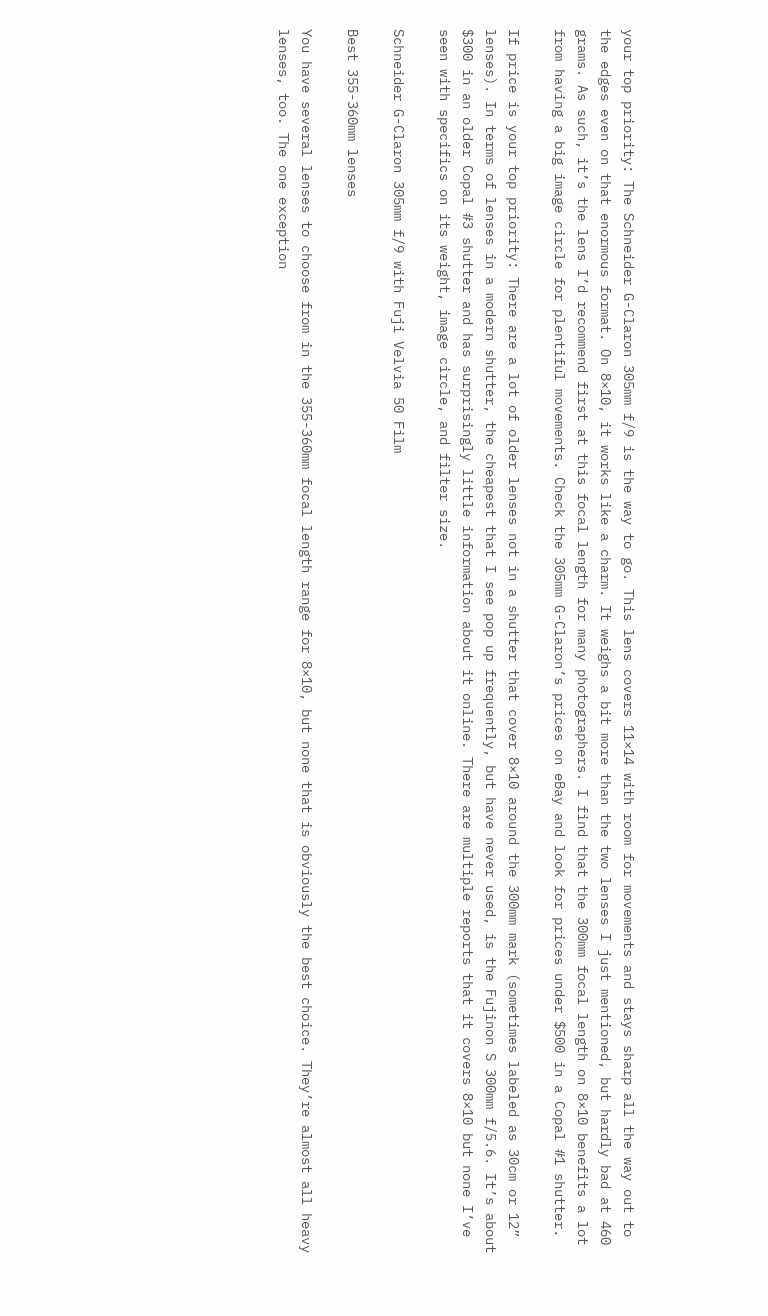your top priority: The Schneider G-Claron 305mm f/9 is the way to go. This lens covers 11×14 with room for movements and stays sharp all the way out to the edges even on that enormous format. On 8×10, it works like a charm. It weighs a bit more than the two lenses I just mentioned, but hardly bad at 460 grams. As such, it’s the lens I’d recommend first at this focal length for many photographers. I find that the 300mm focal length on 8×10 benefits a lot from having a big image circle for plentiful movements. Check the 305mm G-Claron’s prices on eBay and look for prices under $500 in a Copal #1 shutter.

If price is your top priority: There are a lot of older lenses not in a shutter that cover 8×10 around the 300mm mark (sometimes labeled as 30cm or 12” lenses). In terms of lenses in a modern shutter, the cheapest that I see pop up frequently, but have never used, is the Fujinon S 300mm f/5.6. It’s about $300 in an older Copal #3 shutter and has surprisingly little information about it online. There are multiple reports that it covers 8×10 but none I’ve seen with specifics on its weight, image circle, and filter size.

Schneider G-Claron 305mm f/9 with Fuji Velvia 50 Film

Best 355-360mm lenses

You have several lenses to choose from in the 355-360mm focal length range for 8×10, but none that is obviously the best choice. They’re almost all heavy lenses, too. The one exception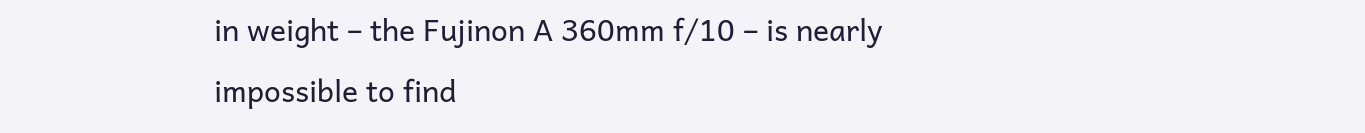in weight – the Fujinon A 360mm f/10 – is nearly impossible to find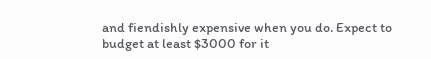and fiendishly expensive when you do. Expect to budget at least $3000 for it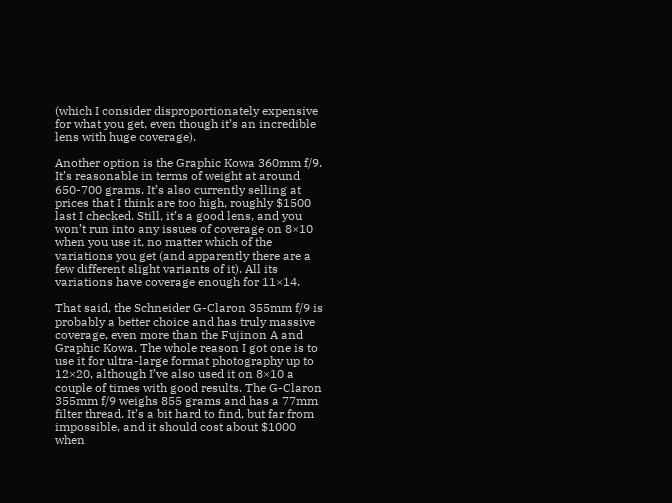(which I consider disproportionately expensive for what you get, even though it’s an incredible lens with huge coverage).

Another option is the Graphic Kowa 360mm f/9. It’s reasonable in terms of weight at around 650-700 grams. It’s also currently selling at prices that I think are too high, roughly $1500 last I checked. Still, it’s a good lens, and you won’t run into any issues of coverage on 8×10 when you use it, no matter which of the variations you get (and apparently there are a few different slight variants of it). All its variations have coverage enough for 11×14.

That said, the Schneider G-Claron 355mm f/9 is probably a better choice and has truly massive coverage, even more than the Fujinon A and Graphic Kowa. The whole reason I got one is to use it for ultra-large format photography up to 12×20, although I’ve also used it on 8×10 a couple of times with good results. The G-Claron 355mm f/9 weighs 855 grams and has a 77mm filter thread. It’s a bit hard to find, but far from impossible, and it should cost about $1000 when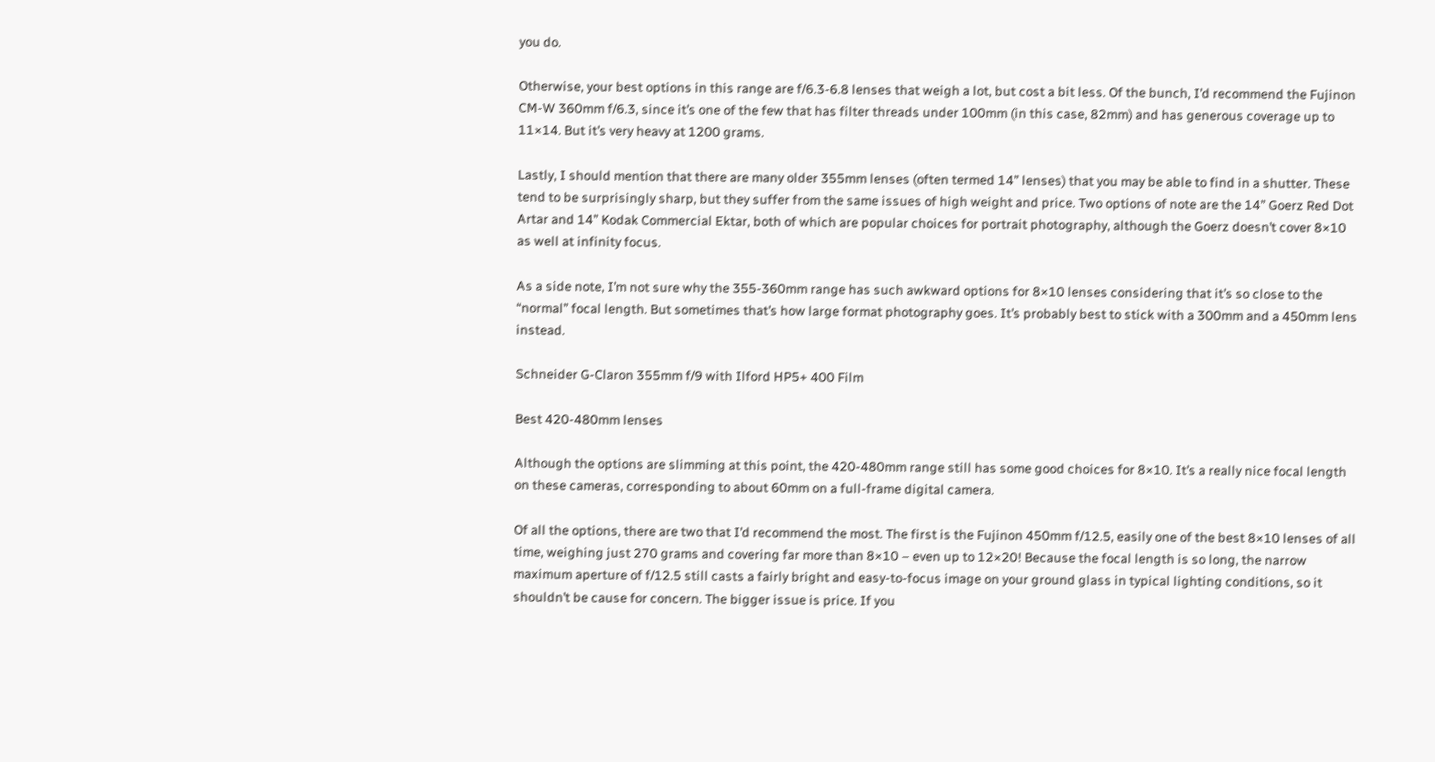you do.

Otherwise, your best options in this range are f/6.3-6.8 lenses that weigh a lot, but cost a bit less. Of the bunch, I’d recommend the Fujinon CM-W 360mm f/6.3, since it’s one of the few that has filter threads under 100mm (in this case, 82mm) and has generous coverage up to 11×14. But it’s very heavy at 1200 grams.

Lastly, I should mention that there are many older 355mm lenses (often termed 14” lenses) that you may be able to find in a shutter. These tend to be surprisingly sharp, but they suffer from the same issues of high weight and price. Two options of note are the 14” Goerz Red Dot Artar and 14” Kodak Commercial Ektar, both of which are popular choices for portrait photography, although the Goerz doesn’t cover 8×10 as well at infinity focus.

As a side note, I’m not sure why the 355-360mm range has such awkward options for 8×10 lenses considering that it’s so close to the “normal” focal length. But sometimes that’s how large format photography goes. It’s probably best to stick with a 300mm and a 450mm lens instead.

Schneider G-Claron 355mm f/9 with Ilford HP5+ 400 Film

Best 420-480mm lenses

Although the options are slimming at this point, the 420-480mm range still has some good choices for 8×10. It’s a really nice focal length on these cameras, corresponding to about 60mm on a full-frame digital camera.

Of all the options, there are two that I’d recommend the most. The first is the Fujinon 450mm f/12.5, easily one of the best 8×10 lenses of all time, weighing just 270 grams and covering far more than 8×10 – even up to 12×20! Because the focal length is so long, the narrow maximum aperture of f/12.5 still casts a fairly bright and easy-to-focus image on your ground glass in typical lighting conditions, so it shouldn’t be cause for concern. The bigger issue is price. If you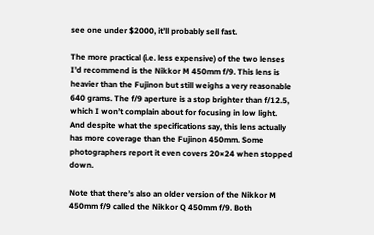see one under $2000, it’ll probably sell fast.

The more practical (i.e. less expensive) of the two lenses I’d recommend is the Nikkor M 450mm f/9. This lens is heavier than the Fujinon but still weighs a very reasonable 640 grams. The f/9 aperture is a stop brighter than f/12.5, which I won’t complain about for focusing in low light. And despite what the specifications say, this lens actually has more coverage than the Fujinon 450mm. Some photographers report it even covers 20×24 when stopped down.

Note that there’s also an older version of the Nikkor M 450mm f/9 called the Nikkor Q 450mm f/9. Both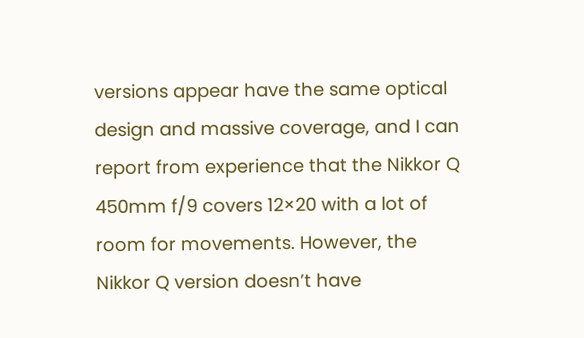versions appear have the same optical design and massive coverage, and I can report from experience that the Nikkor Q 450mm f/9 covers 12×20 with a lot of room for movements. However, the Nikkor Q version doesn’t have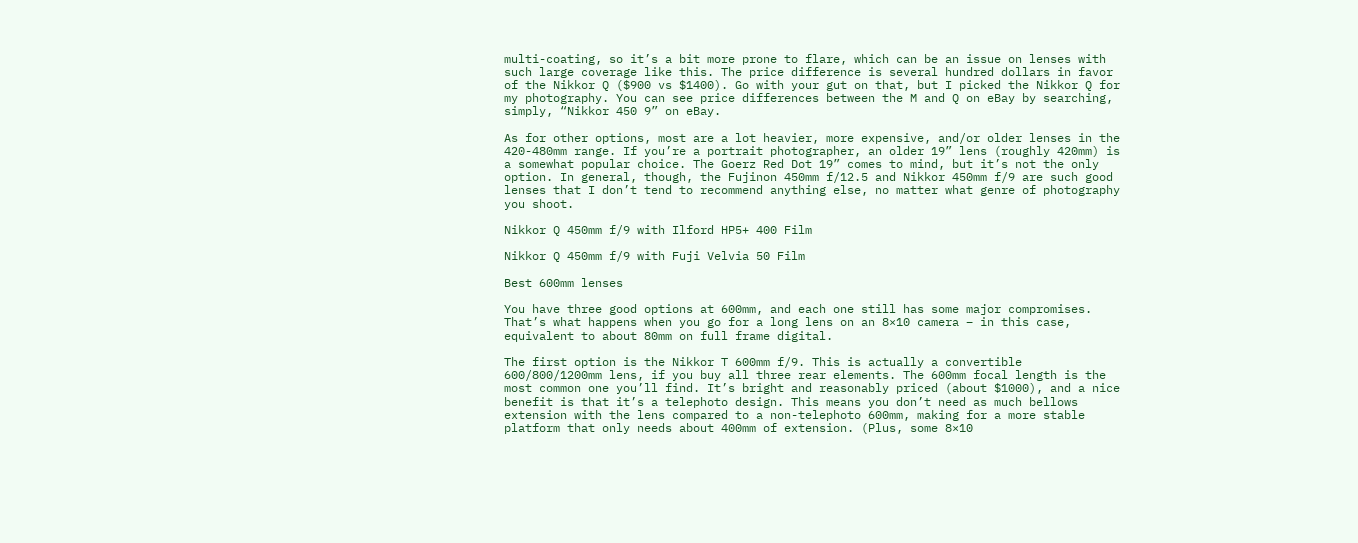multi-coating, so it’s a bit more prone to flare, which can be an issue on lenses with such large coverage like this. The price difference is several hundred dollars in favor of the Nikkor Q ($900 vs $1400). Go with your gut on that, but I picked the Nikkor Q for my photography. You can see price differences between the M and Q on eBay by searching, simply, “Nikkor 450 9” on eBay.

As for other options, most are a lot heavier, more expensive, and/or older lenses in the 420-480mm range. If you’re a portrait photographer, an older 19” lens (roughly 420mm) is a somewhat popular choice. The Goerz Red Dot 19” comes to mind, but it’s not the only option. In general, though, the Fujinon 450mm f/12.5 and Nikkor 450mm f/9 are such good lenses that I don’t tend to recommend anything else, no matter what genre of photography you shoot.

Nikkor Q 450mm f/9 with Ilford HP5+ 400 Film

Nikkor Q 450mm f/9 with Fuji Velvia 50 Film

Best 600mm lenses

You have three good options at 600mm, and each one still has some major compromises. That’s what happens when you go for a long lens on an 8×10 camera – in this case, equivalent to about 80mm on full frame digital.

The first option is the Nikkor T 600mm f/9. This is actually a convertible 600/800/1200mm lens, if you buy all three rear elements. The 600mm focal length is the most common one you’ll find. It’s bright and reasonably priced (about $1000), and a nice benefit is that it’s a telephoto design. This means you don’t need as much bellows extension with the lens compared to a non-telephoto 600mm, making for a more stable platform that only needs about 400mm of extension. (Plus, some 8×10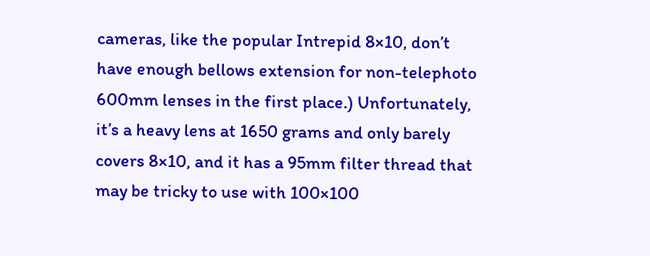cameras, like the popular Intrepid 8×10, don’t have enough bellows extension for non-telephoto 600mm lenses in the first place.) Unfortunately, it’s a heavy lens at 1650 grams and only barely covers 8×10, and it has a 95mm filter thread that may be tricky to use with 100×100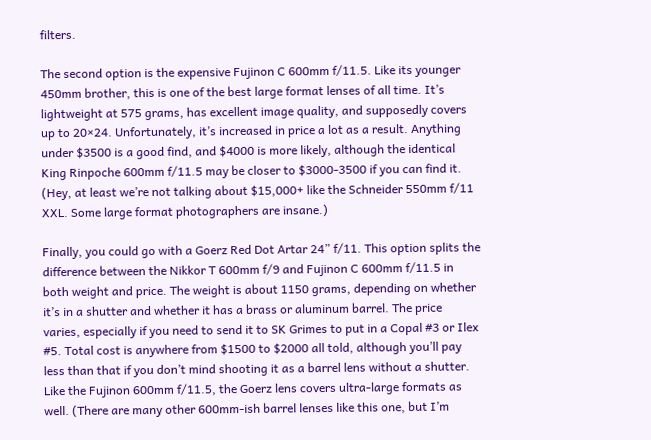filters.

The second option is the expensive Fujinon C 600mm f/11.5. Like its younger 450mm brother, this is one of the best large format lenses of all time. It’s lightweight at 575 grams, has excellent image quality, and supposedly covers up to 20×24. Unfortunately, it’s increased in price a lot as a result. Anything under $3500 is a good find, and $4000 is more likely, although the identical King Rinpoche 600mm f/11.5 may be closer to $3000-3500 if you can find it. (Hey, at least we’re not talking about $15,000+ like the Schneider 550mm f/11 XXL. Some large format photographers are insane.)

Finally, you could go with a Goerz Red Dot Artar 24” f/11. This option splits the difference between the Nikkor T 600mm f/9 and Fujinon C 600mm f/11.5 in both weight and price. The weight is about 1150 grams, depending on whether it’s in a shutter and whether it has a brass or aluminum barrel. The price varies, especially if you need to send it to SK Grimes to put in a Copal #3 or Ilex #5. Total cost is anywhere from $1500 to $2000 all told, although you’ll pay less than that if you don’t mind shooting it as a barrel lens without a shutter. Like the Fujinon 600mm f/11.5, the Goerz lens covers ultra-large formats as well. (There are many other 600mm-ish barrel lenses like this one, but I’m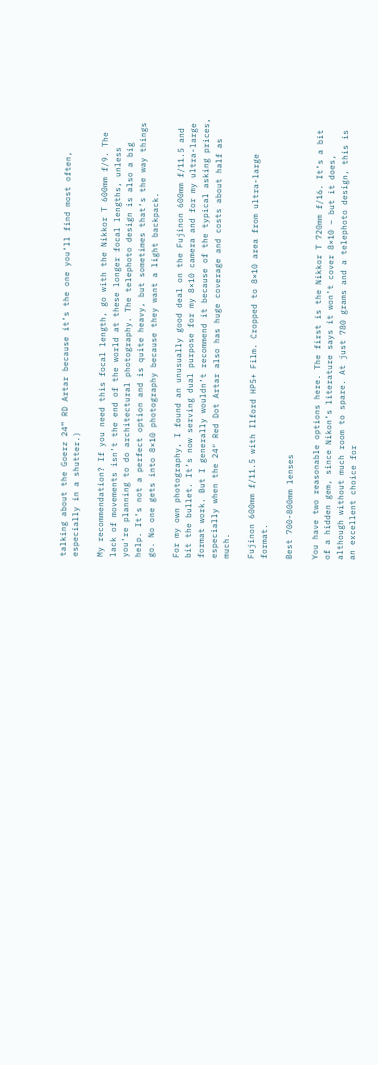talking about the Goerz 24” RD Artar because it’s the one you’ll find most often, especially in a shutter.)

My recommendation? If you need this focal length, go with the Nikkor T 600mm f/9. The lack of movements isn’t the end of the world at these longer focal lengths, unless you’re planning to do architectural photography. The telephoto design is also a big help. It’s not a perfect option and is quite heavy, but sometimes that’s the way things go. No one gets into 8×10 photography because they want a light backpack.

For my own photography, I found an unusually good deal on the Fujinon 600mm f/11.5 and bit the bullet. It’s now serving dual purpose for my 8×10 camera and for my ultra-large format work. But I generally wouldn’t recommend it because of the typical asking prices, especially when the 24″ Red Dot Artar also has huge coverage and costs about half as much.

Fujinon 600mm f/11.5 with Ilford HP5+ Film. Cropped to 8×10 area from ultra-large format.

Best 700-800mm lenses

You have two reasonable options here. The first is the Nikkor T 720mm f/16. It’s a bit of a hidden gem, since Nikon’s literature says it won’t cover 8×10 – but it does, although without much room to spare. At just 780 grams and a telephoto design, this is an excellent choice for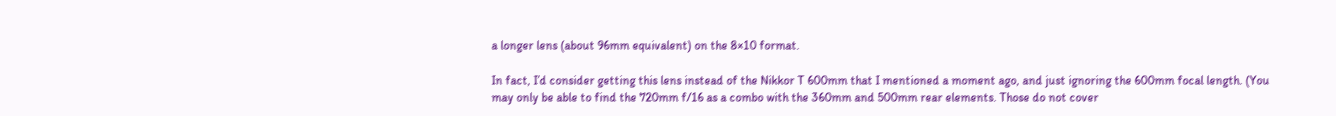a longer lens (about 96mm equivalent) on the 8×10 format.

In fact, I’d consider getting this lens instead of the Nikkor T 600mm that I mentioned a moment ago, and just ignoring the 600mm focal length. (You may only be able to find the 720mm f/16 as a combo with the 360mm and 500mm rear elements. Those do not cover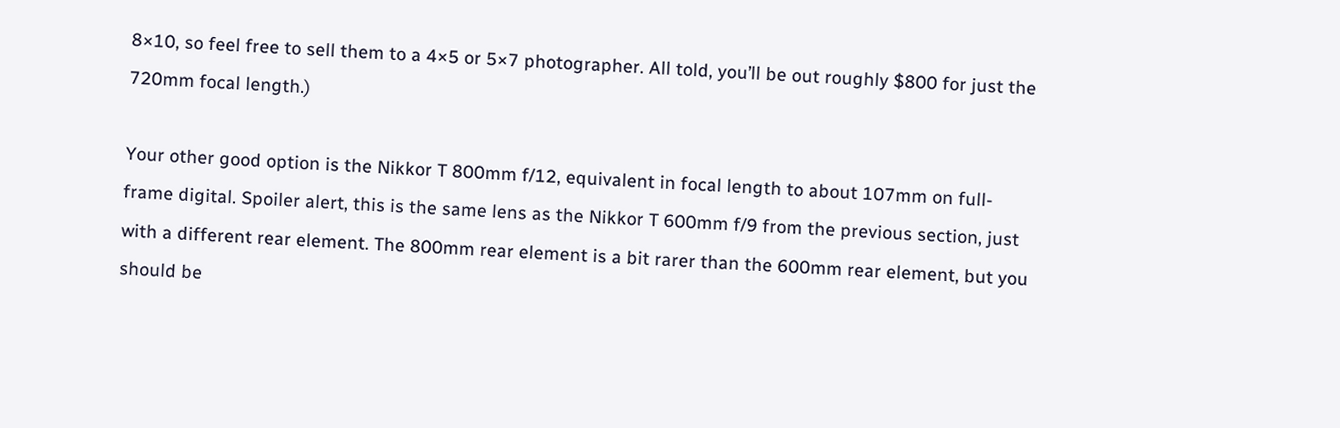8×10, so feel free to sell them to a 4×5 or 5×7 photographer. All told, you’ll be out roughly $800 for just the 720mm focal length.)

Your other good option is the Nikkor T 800mm f/12, equivalent in focal length to about 107mm on full-frame digital. Spoiler alert, this is the same lens as the Nikkor T 600mm f/9 from the previous section, just with a different rear element. The 800mm rear element is a bit rarer than the 600mm rear element, but you should be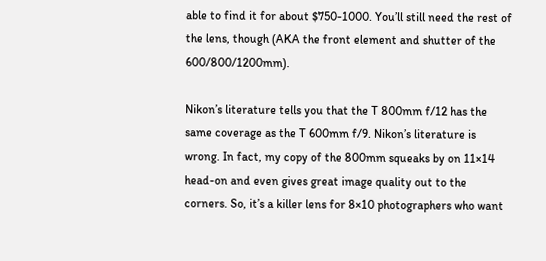able to find it for about $750-1000. You’ll still need the rest of the lens, though (AKA the front element and shutter of the 600/800/1200mm).

Nikon’s literature tells you that the T 800mm f/12 has the same coverage as the T 600mm f/9. Nikon’s literature is wrong. In fact, my copy of the 800mm squeaks by on 11×14 head-on and even gives great image quality out to the corners. So, it’s a killer lens for 8×10 photographers who want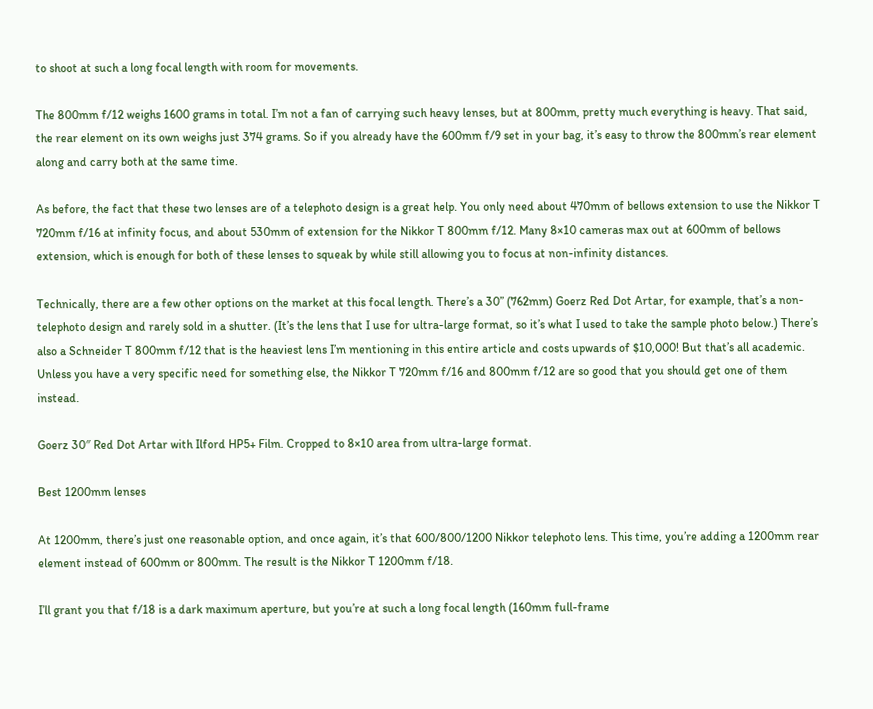to shoot at such a long focal length with room for movements.

The 800mm f/12 weighs 1600 grams in total. I’m not a fan of carrying such heavy lenses, but at 800mm, pretty much everything is heavy. That said, the rear element on its own weighs just 374 grams. So if you already have the 600mm f/9 set in your bag, it’s easy to throw the 800mm’s rear element along and carry both at the same time.

As before, the fact that these two lenses are of a telephoto design is a great help. You only need about 470mm of bellows extension to use the Nikkor T 720mm f/16 at infinity focus, and about 530mm of extension for the Nikkor T 800mm f/12. Many 8×10 cameras max out at 600mm of bellows extension, which is enough for both of these lenses to squeak by while still allowing you to focus at non-infinity distances.

Technically, there are a few other options on the market at this focal length. There’s a 30” (762mm) Goerz Red Dot Artar, for example, that’s a non-telephoto design and rarely sold in a shutter. (It’s the lens that I use for ultra-large format, so it’s what I used to take the sample photo below.) There’s also a Schneider T 800mm f/12 that is the heaviest lens I’m mentioning in this entire article and costs upwards of $10,000! But that’s all academic. Unless you have a very specific need for something else, the Nikkor T 720mm f/16 and 800mm f/12 are so good that you should get one of them instead.

Goerz 30″ Red Dot Artar with Ilford HP5+ Film. Cropped to 8×10 area from ultra-large format.

Best 1200mm lenses

At 1200mm, there’s just one reasonable option, and once again, it’s that 600/800/1200 Nikkor telephoto lens. This time, you’re adding a 1200mm rear element instead of 600mm or 800mm. The result is the Nikkor T 1200mm f/18.

I’ll grant you that f/18 is a dark maximum aperture, but you’re at such a long focal length (160mm full-frame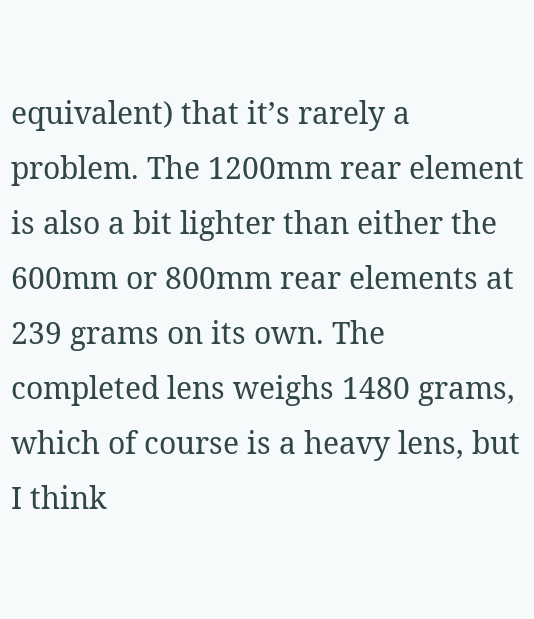equivalent) that it’s rarely a problem. The 1200mm rear element is also a bit lighter than either the 600mm or 800mm rear elements at 239 grams on its own. The completed lens weighs 1480 grams, which of course is a heavy lens, but I think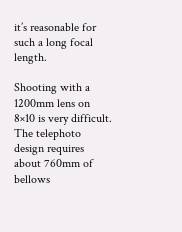it’s reasonable for such a long focal length.

Shooting with a 1200mm lens on 8×10 is very difficult. The telephoto design requires about 760mm of bellows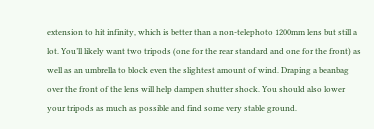extension to hit infinity, which is better than a non-telephoto 1200mm lens but still a lot. You’ll likely want two tripods (one for the rear standard and one for the front) as well as an umbrella to block even the slightest amount of wind. Draping a beanbag over the front of the lens will help dampen shutter shock. You should also lower your tripods as much as possible and find some very stable ground.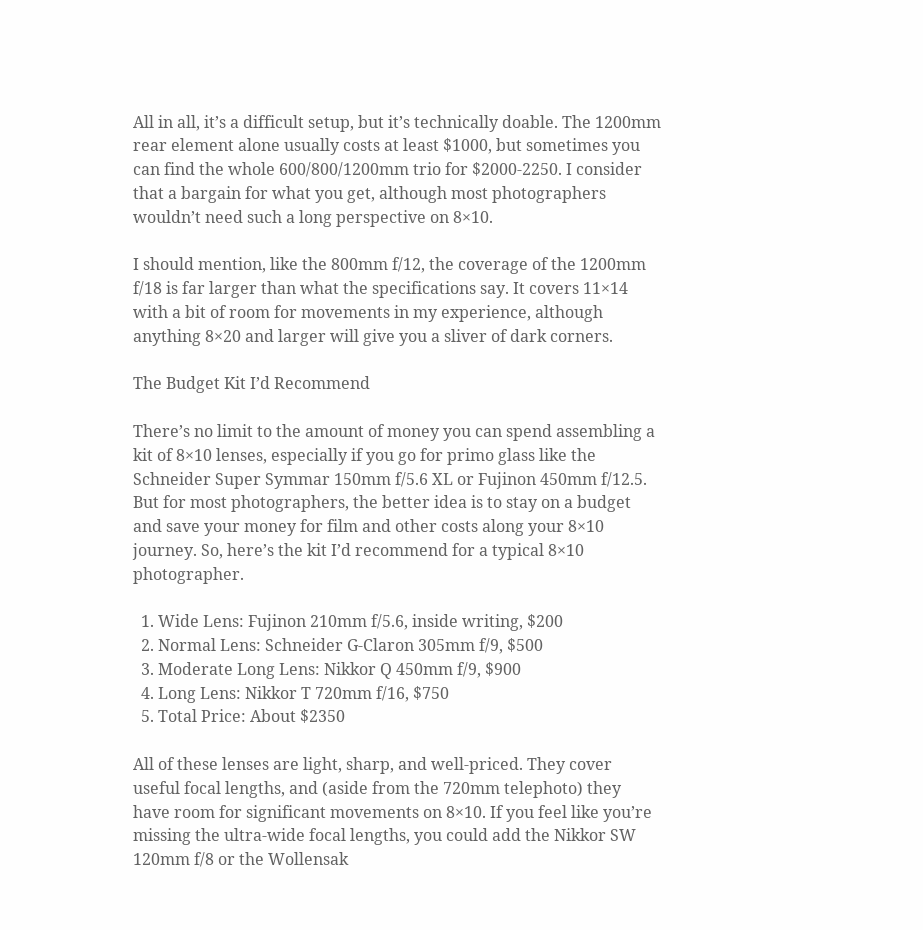All in all, it’s a difficult setup, but it’s technically doable. The 1200mm rear element alone usually costs at least $1000, but sometimes you can find the whole 600/800/1200mm trio for $2000-2250. I consider that a bargain for what you get, although most photographers wouldn’t need such a long perspective on 8×10.

I should mention, like the 800mm f/12, the coverage of the 1200mm f/18 is far larger than what the specifications say. It covers 11×14 with a bit of room for movements in my experience, although anything 8×20 and larger will give you a sliver of dark corners.

The Budget Kit I’d Recommend

There’s no limit to the amount of money you can spend assembling a kit of 8×10 lenses, especially if you go for primo glass like the Schneider Super Symmar 150mm f/5.6 XL or Fujinon 450mm f/12.5. But for most photographers, the better idea is to stay on a budget and save your money for film and other costs along your 8×10 journey. So, here’s the kit I’d recommend for a typical 8×10 photographer.

  1. Wide Lens: Fujinon 210mm f/5.6, inside writing, $200
  2. Normal Lens: Schneider G-Claron 305mm f/9, $500
  3. Moderate Long Lens: Nikkor Q 450mm f/9, $900
  4. Long Lens: Nikkor T 720mm f/16, $750
  5. Total Price: About $2350

All of these lenses are light, sharp, and well-priced. They cover useful focal lengths, and (aside from the 720mm telephoto) they have room for significant movements on 8×10. If you feel like you’re missing the ultra-wide focal lengths, you could add the Nikkor SW 120mm f/8 or the Wollensak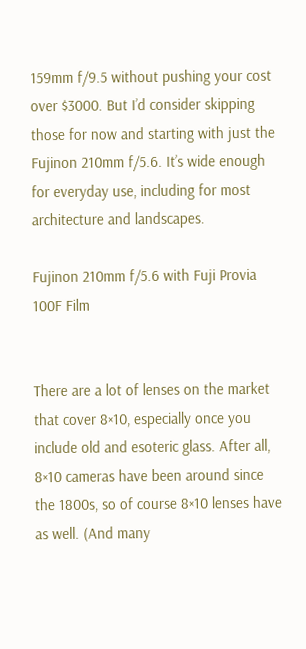159mm f/9.5 without pushing your cost over $3000. But I’d consider skipping those for now and starting with just the Fujinon 210mm f/5.6. It’s wide enough for everyday use, including for most architecture and landscapes.

Fujinon 210mm f/5.6 with Fuji Provia 100F Film


There are a lot of lenses on the market that cover 8×10, especially once you include old and esoteric glass. After all, 8×10 cameras have been around since the 1800s, so of course 8×10 lenses have as well. (And many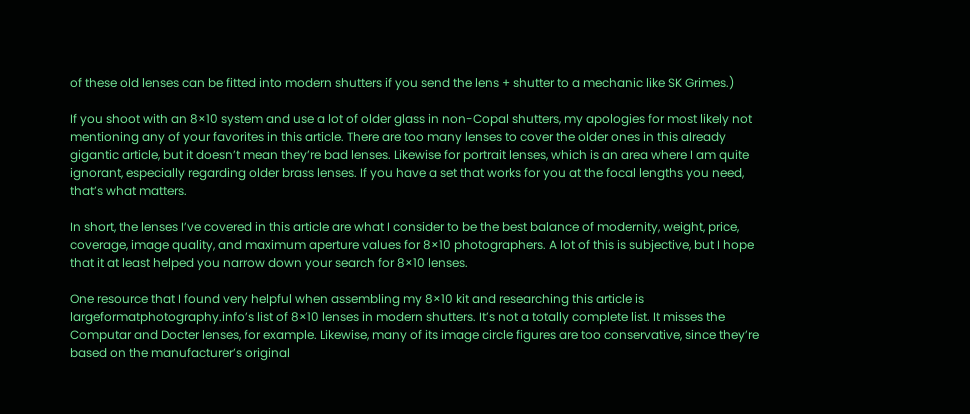of these old lenses can be fitted into modern shutters if you send the lens + shutter to a mechanic like SK Grimes.)

If you shoot with an 8×10 system and use a lot of older glass in non-Copal shutters, my apologies for most likely not mentioning any of your favorites in this article. There are too many lenses to cover the older ones in this already gigantic article, but it doesn’t mean they’re bad lenses. Likewise for portrait lenses, which is an area where I am quite ignorant, especially regarding older brass lenses. If you have a set that works for you at the focal lengths you need, that’s what matters.

In short, the lenses I’ve covered in this article are what I consider to be the best balance of modernity, weight, price, coverage, image quality, and maximum aperture values for 8×10 photographers. A lot of this is subjective, but I hope that it at least helped you narrow down your search for 8×10 lenses.

One resource that I found very helpful when assembling my 8×10 kit and researching this article is largeformatphotography.info’s list of 8×10 lenses in modern shutters. It’s not a totally complete list. It misses the Computar and Docter lenses, for example. Likewise, many of its image circle figures are too conservative, since they’re based on the manufacturer’s original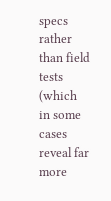specs rather than field tests (which in some cases reveal far more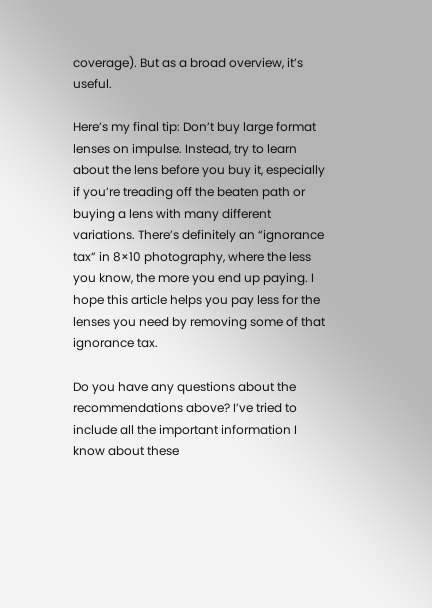coverage). But as a broad overview, it’s useful.

Here’s my final tip: Don’t buy large format lenses on impulse. Instead, try to learn about the lens before you buy it, especially if you’re treading off the beaten path or buying a lens with many different variations. There’s definitely an “ignorance tax” in 8×10 photography, where the less you know, the more you end up paying. I hope this article helps you pay less for the lenses you need by removing some of that ignorance tax.

Do you have any questions about the recommendations above? I’ve tried to include all the important information I know about these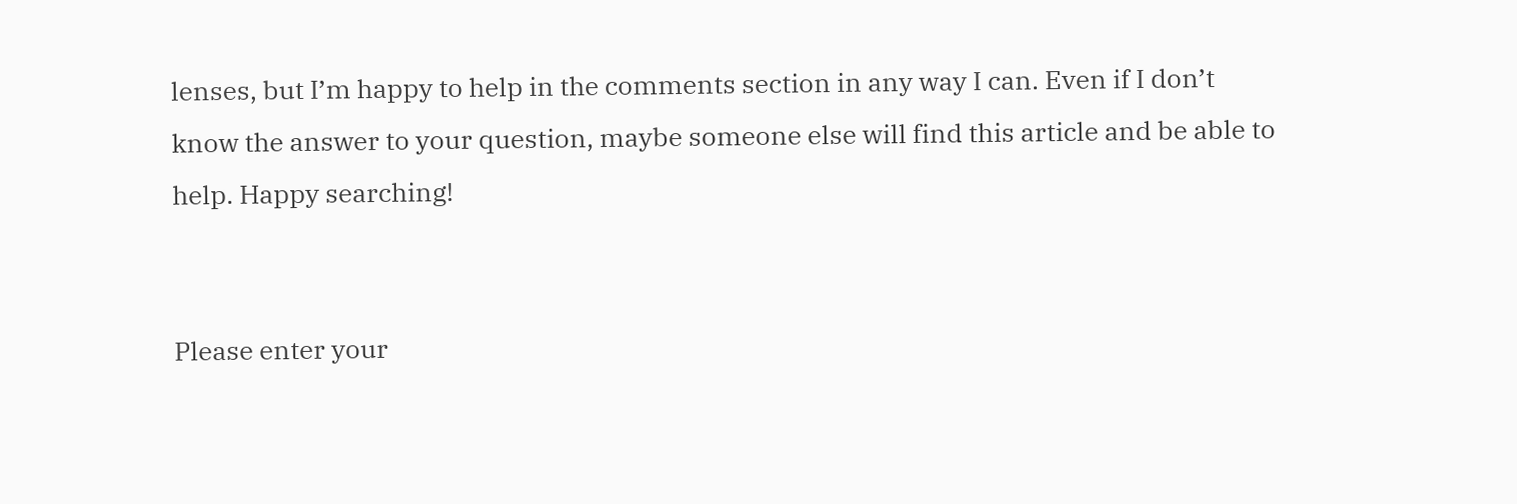lenses, but I’m happy to help in the comments section in any way I can. Even if I don’t know the answer to your question, maybe someone else will find this article and be able to help. Happy searching!


Please enter your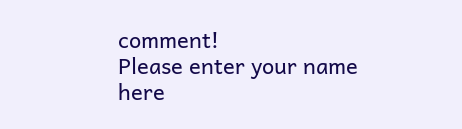comment!
Please enter your name here